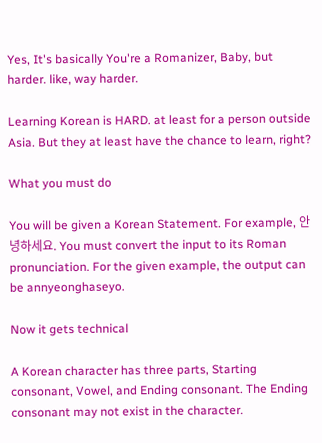Yes, It's basically You're a Romanizer, Baby, but harder. like, way harder.

Learning Korean is HARD. at least for a person outside Asia. But they at least have the chance to learn, right?

What you must do

You will be given a Korean Statement. For example, 안녕하세요. You must convert the input to its Roman pronunciation. For the given example, the output can be annyeonghaseyo.

Now it gets technical

A Korean character has three parts, Starting consonant, Vowel, and Ending consonant. The Ending consonant may not exist in the character.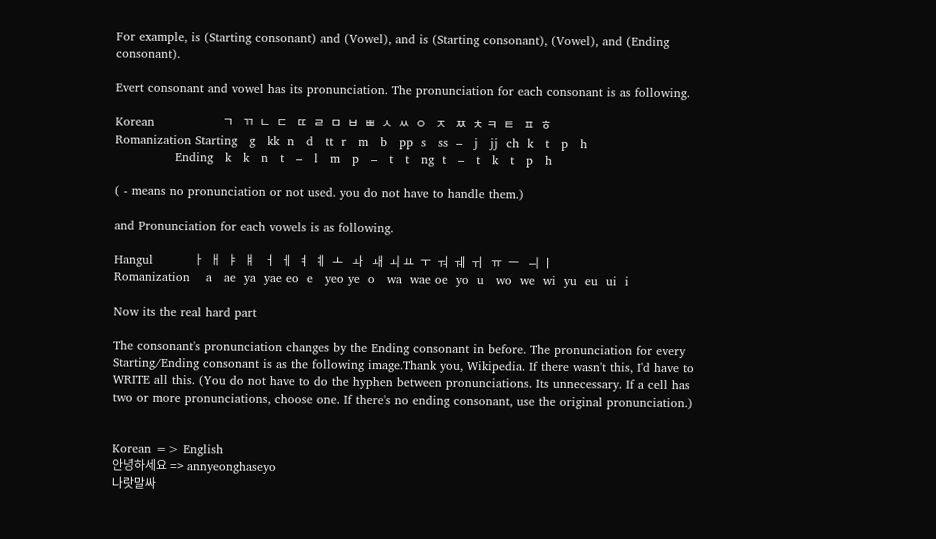For example, is (Starting consonant) and (Vowel), and is (Starting consonant), (Vowel), and (Ending consonant).

Evert consonant and vowel has its pronunciation. The pronunciation for each consonant is as following.

Korean                 ㄱ   ㄲ  ㄴ  ㄷ   ㄸ  ㄹ  ㅁ  ㅂ  ㅃ  ㅅ  ㅆ  ㅇ   ㅈ   ㅉ  ㅊ ㅋ  ㅌ   ㅍ  ㅎ
Romanization Starting   g   kk  n   d   tt  r   m   b   pp  s   ss  –   j   jj  ch  k   t   p   h
               Ending   k   k   n   t   –   l   m   p   –   t   t   ng  t   –   t   k   t   p   h

( - means no pronunciation or not used. you do not have to handle them.)

and Pronunciation for each vowels is as following.

Hangul          ㅏ  ㅐ  ㅑ  ㅒ   ㅓ  ㅔ  ㅕ  ㅖ  ㅗ   ㅘ   ㅙ  ㅚ ㅛ  ㅜ  ㅝ  ㅞ  ㅟ   ㅠ  ㅡ   ㅢ ㅣ
Romanization    a   ae  ya  yae eo  e   yeo ye  o   wa  wae oe  yo  u   wo  we  wi  yu  eu  ui  i

Now its the real hard part

The consonant's pronunciation changes by the Ending consonant in before. The pronunciation for every Starting/Ending consonant is as the following image.Thank you, Wikipedia. If there wasn't this, I'd have to WRITE all this. (You do not have to do the hyphen between pronunciations. Its unnecessary. If a cell has two or more pronunciations, choose one. If there's no ending consonant, use the original pronunciation.)


Korean => English
안녕하세요 => annyeonghaseyo
나랏말싸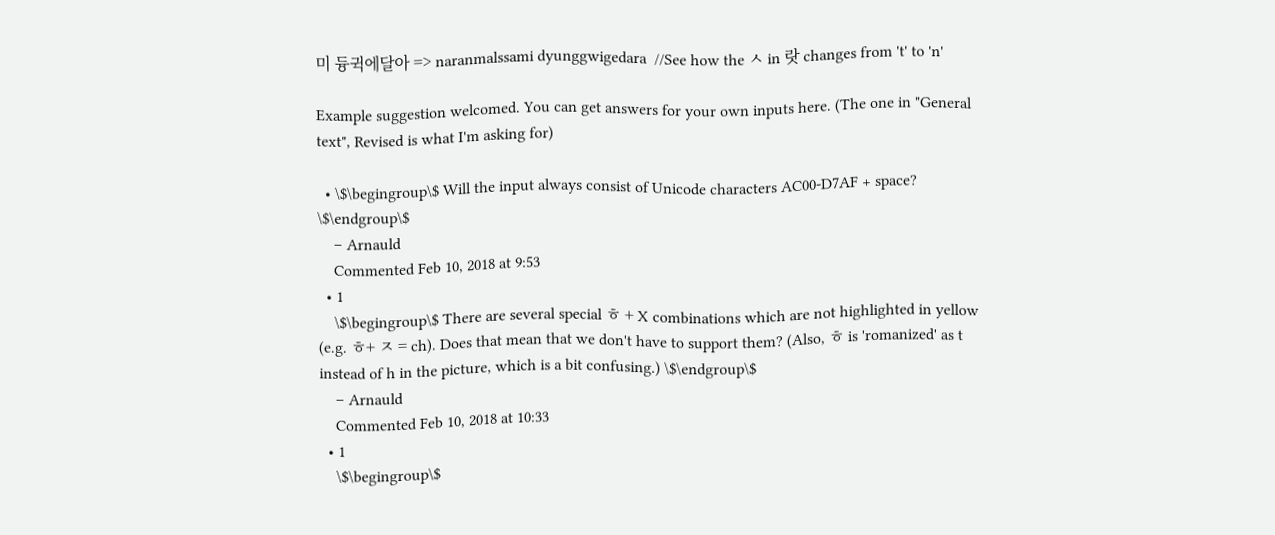미 듕귁에달아 => naranmalssami dyunggwigedara  //See how the ㅅ in 랏 changes from 't' to 'n'

Example suggestion welcomed. You can get answers for your own inputs here. (The one in "General text", Revised is what I'm asking for)

  • \$\begingroup\$ Will the input always consist of Unicode characters AC00-D7AF + space? \$\endgroup\$
    – Arnauld
    Commented Feb 10, 2018 at 9:53
  • 1
    \$\begingroup\$ There are several special ㅎ + X combinations which are not highlighted in yellow (e.g. ㅎ+ ㅈ = ch). Does that mean that we don't have to support them? (Also, ㅎ is 'romanized' as t instead of h in the picture, which is a bit confusing.) \$\endgroup\$
    – Arnauld
    Commented Feb 10, 2018 at 10:33
  • 1
    \$\begingroup\$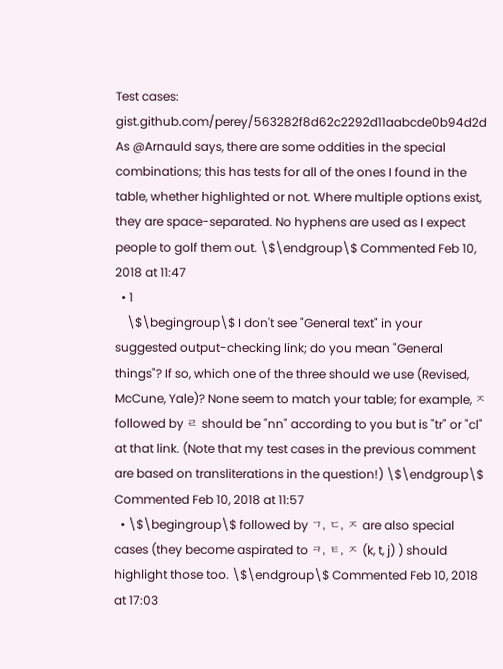Test cases: gist.github.com/perey/563282f8d62c2292d11aabcde0b94d2d As @Arnauld says, there are some oddities in the special combinations; this has tests for all of the ones I found in the table, whether highlighted or not. Where multiple options exist, they are space-separated. No hyphens are used as I expect people to golf them out. \$\endgroup\$ Commented Feb 10, 2018 at 11:47
  • 1
    \$\begingroup\$ I don't see "General text" in your suggested output-checking link; do you mean "General things"? If so, which one of the three should we use (Revised, McCune, Yale)? None seem to match your table; for example, ㅈ followed by ㄹ should be "nn" according to you but is "tr" or "cl" at that link. (Note that my test cases in the previous comment are based on transliterations in the question!) \$\endgroup\$ Commented Feb 10, 2018 at 11:57
  • \$\begingroup\$ followed by ㄱ, ㄷ, ㅈ are also special cases (they become aspirated to ㅋ, ㅌ, ㅈ (k, t, j) ) should highlight those too. \$\endgroup\$ Commented Feb 10, 2018 at 17:03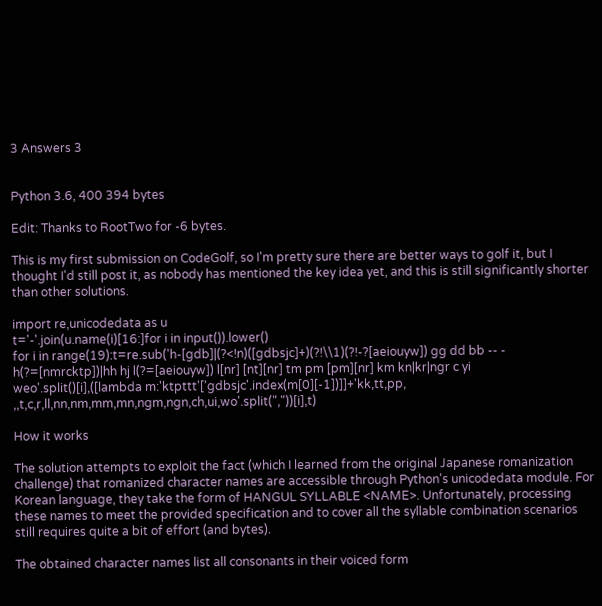3 Answers 3


Python 3.6, 400 394 bytes

Edit: Thanks to RootTwo for -6 bytes.

This is my first submission on CodeGolf, so I'm pretty sure there are better ways to golf it, but I thought I'd still post it, as nobody has mentioned the key idea yet, and this is still significantly shorter than other solutions.

import re,unicodedata as u
t='-'.join(u.name(i)[16:]for i in input()).lower()
for i in range(19):t=re.sub('h-[gdb]|(?<!n)([gdbsjc]+)(?!\\1)(?!-?[aeiouyw]) gg dd bb -- - h(?=[nmrcktp])|hh hj l(?=[aeiouyw]) l[nr] [nt][nr] tm pm [pm][nr] km kn|kr|ngr c yi weo'.split()[i],([lambda m:'ktpttt'['gdbsjc'.index(m[0][-1])]]+'kk,tt,pp, ,,t,c,r,ll,nn,nm,mm,mn,ngm,ngn,ch,ui,wo'.split(","))[i],t)

How it works

The solution attempts to exploit the fact (which I learned from the original Japanese romanization challenge) that romanized character names are accessible through Python's unicodedata module. For Korean language, they take the form of HANGUL SYLLABLE <NAME>. Unfortunately, processing these names to meet the provided specification and to cover all the syllable combination scenarios still requires quite a bit of effort (and bytes).

The obtained character names list all consonants in their voiced form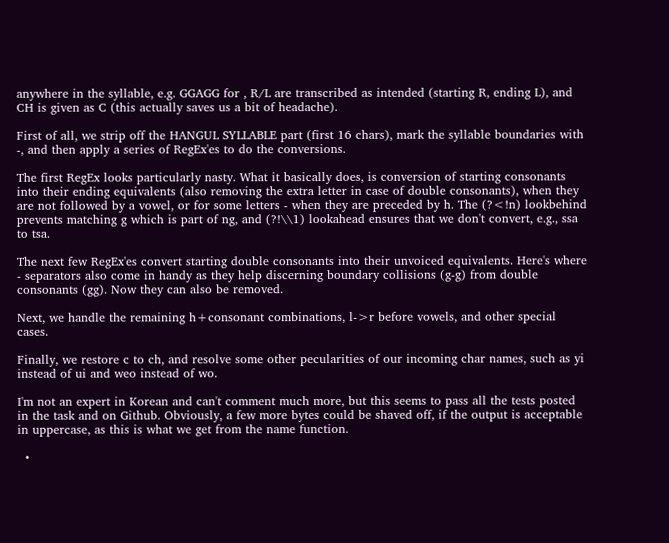anywhere in the syllable, e.g. GGAGG for , R/L are transcribed as intended (starting R, ending L), and CH is given as C (this actually saves us a bit of headache).

First of all, we strip off the HANGUL SYLLABLE part (first 16 chars), mark the syllable boundaries with -, and then apply a series of RegEx'es to do the conversions.

The first RegEx looks particularly nasty. What it basically does, is conversion of starting consonants into their ending equivalents (also removing the extra letter in case of double consonants), when they are not followed by a vowel, or for some letters - when they are preceded by h. The (?<!n) lookbehind prevents matching g which is part of ng, and (?!\\1) lookahead ensures that we don't convert, e.g., ssa to tsa.

The next few RegEx'es convert starting double consonants into their unvoiced equivalents. Here's where - separators also come in handy as they help discerning boundary collisions (g-g) from double consonants (gg). Now they can also be removed.

Next, we handle the remaining h+consonant combinations, l->r before vowels, and other special cases.

Finally, we restore c to ch, and resolve some other pecularities of our incoming char names, such as yi instead of ui and weo instead of wo.

I'm not an expert in Korean and can't comment much more, but this seems to pass all the tests posted in the task and on Github. Obviously, a few more bytes could be shaved off, if the output is acceptable in uppercase, as this is what we get from the name function.

  •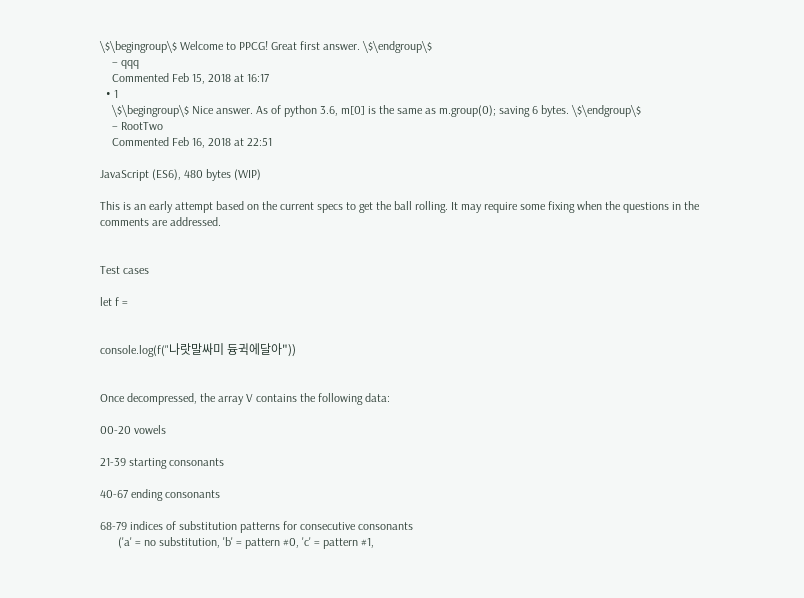\$\begingroup\$ Welcome to PPCG! Great first answer. \$\endgroup\$
    – qqq
    Commented Feb 15, 2018 at 16:17
  • 1
    \$\begingroup\$ Nice answer. As of python 3.6, m[0] is the same as m.group(0); saving 6 bytes. \$\endgroup\$
    – RootTwo
    Commented Feb 16, 2018 at 22:51

JavaScript (ES6), 480 bytes (WIP)

This is an early attempt based on the current specs to get the ball rolling. It may require some fixing when the questions in the comments are addressed.


Test cases

let f =


console.log(f("나랏말싸미 듕귁에달아"))


Once decompressed, the array V contains the following data:

00-20 vowels

21-39 starting consonants

40-67 ending consonants

68-79 indices of substitution patterns for consecutive consonants
      ('a' = no substitution, 'b' = pattern #0, 'c' = pattern #1,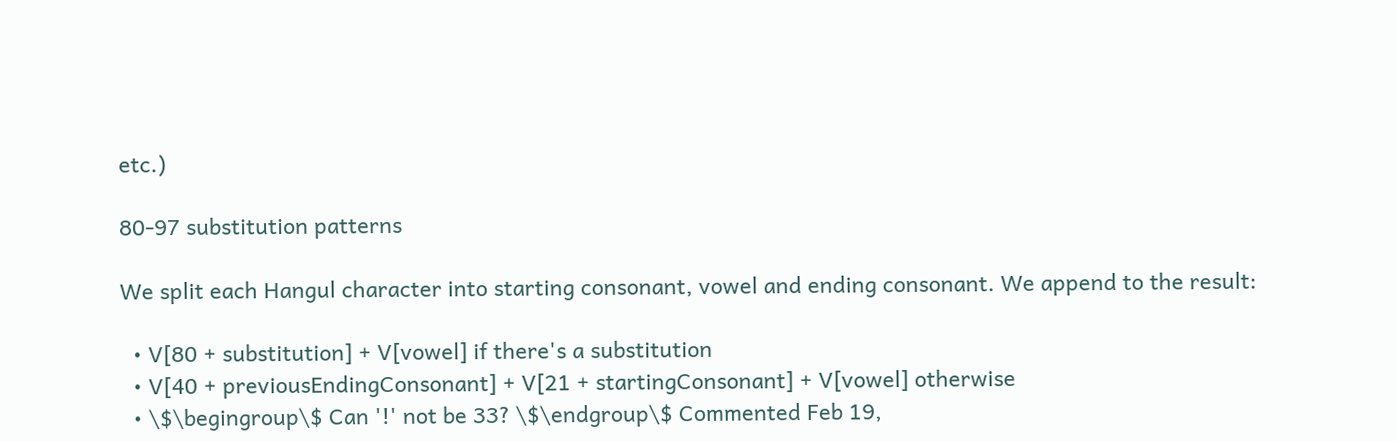etc.)

80-97 substitution patterns

We split each Hangul character into starting consonant, vowel and ending consonant. We append to the result:

  • V[80 + substitution] + V[vowel] if there's a substitution
  • V[40 + previousEndingConsonant] + V[21 + startingConsonant] + V[vowel] otherwise
  • \$\begingroup\$ Can '!' not be 33? \$\endgroup\$ Commented Feb 19,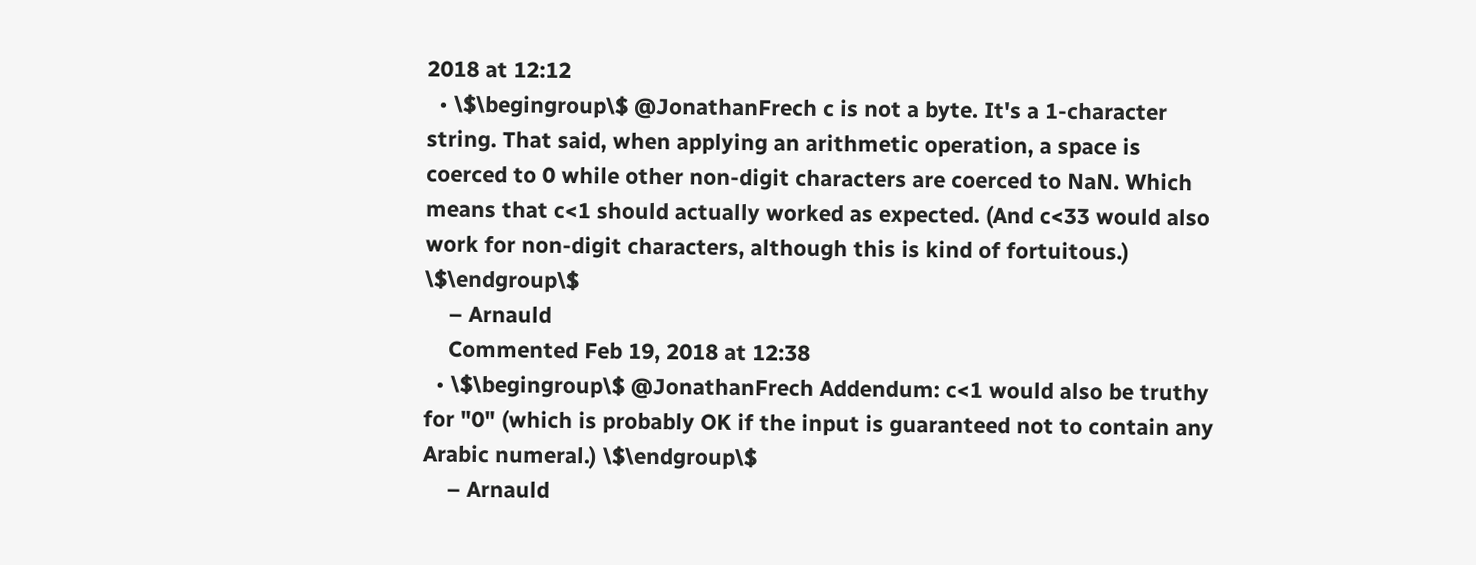2018 at 12:12
  • \$\begingroup\$ @JonathanFrech c is not a byte. It's a 1-character string. That said, when applying an arithmetic operation, a space is coerced to 0 while other non-digit characters are coerced to NaN. Which means that c<1 should actually worked as expected. (And c<33 would also work for non-digit characters, although this is kind of fortuitous.) \$\endgroup\$
    – Arnauld
    Commented Feb 19, 2018 at 12:38
  • \$\begingroup\$ @JonathanFrech Addendum: c<1 would also be truthy for "0" (which is probably OK if the input is guaranteed not to contain any Arabic numeral.) \$\endgroup\$
    – Arnauld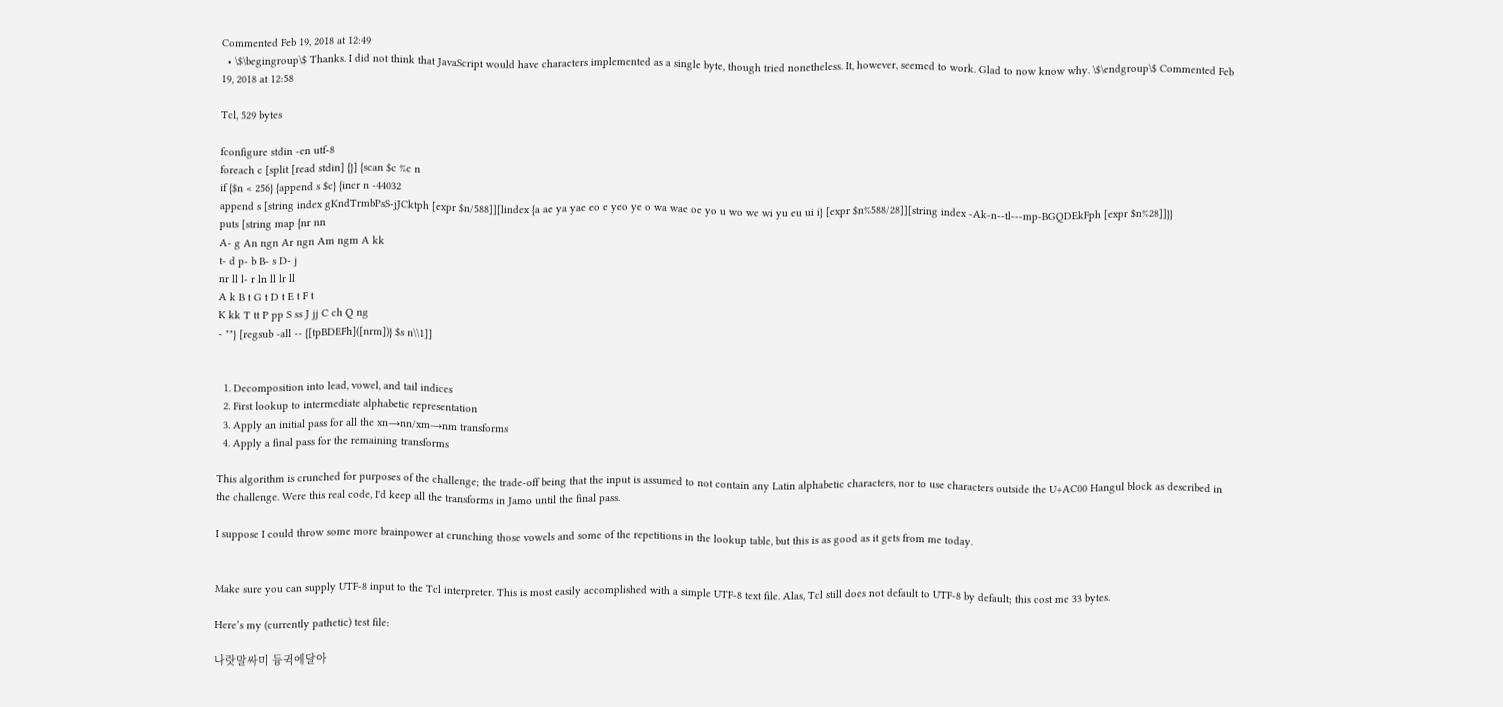Commented Feb 19, 2018 at 12:49
  • \$\begingroup\$ Thanks. I did not think that JavaScript would have characters implemented as a single byte, though tried nonetheless. It, however, seemed to work. Glad to now know why. \$\endgroup\$ Commented Feb 19, 2018 at 12:58

Tcl, 529 bytes

fconfigure stdin -en utf-8
foreach c [split [read stdin] {}] {scan $c %c n
if {$n < 256} {append s $c} {incr n -44032
append s [string index gKndTrmbPsS-jJCktph [expr $n/588]][lindex {a ae ya yae eo e yeo ye o wa wae oe yo u wo we wi yu eu ui i} [expr $n%588/28]][string index -Ak-n--tl---mp-BGQDEkFph [expr $n%28]]}}
puts [string map {nr nn
A- g An ngn Ar ngn Am ngm A kk
t- d p- b B- s D- j
nr ll l- r ln ll lr ll
A k B t G t D t E t F t
K kk T tt P pp S ss J jj C ch Q ng
- ""} [regsub -all -- {[tpBDEFh]([nrm])} $s n\\1]]


  1. Decomposition into lead, vowel, and tail indices
  2. First lookup to intermediate alphabetic representation
  3. Apply an initial pass for all the xn→nn/xm→nm transforms
  4. Apply a final pass for the remaining transforms

This algorithm is crunched for purposes of the challenge; the trade-off being that the input is assumed to not contain any Latin alphabetic characters, nor to use characters outside the U+AC00 Hangul block as described in the challenge. Were this real code, I'd keep all the transforms in Jamo until the final pass.

I suppose I could throw some more brainpower at crunching those vowels and some of the repetitions in the lookup table, but this is as good as it gets from me today.


Make sure you can supply UTF-8 input to the Tcl interpreter. This is most easily accomplished with a simple UTF-8 text file. Alas, Tcl still does not default to UTF-8 by default; this cost me 33 bytes.

Here’s my (currently pathetic) test file:

나랏말싸미 듕귁에달아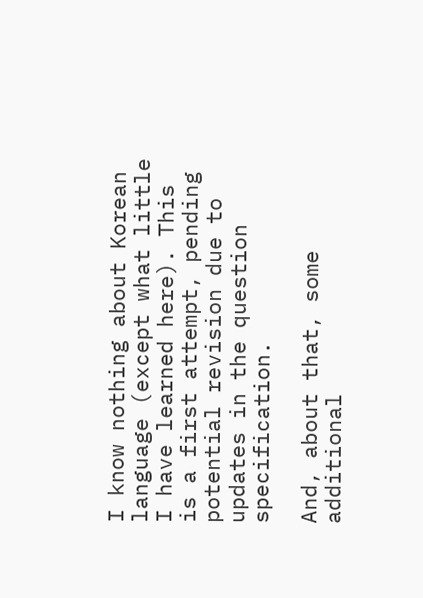I know nothing about Korean language (except what little I have learned here). This is a first attempt, pending potential revision due to updates in the question specification.

And, about that, some additional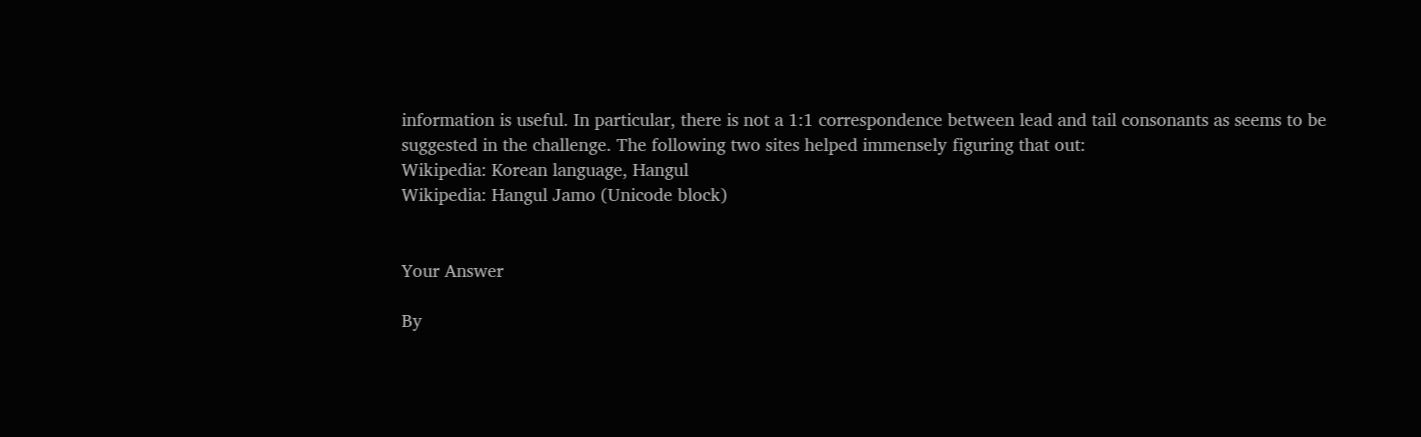information is useful. In particular, there is not a 1:1 correspondence between lead and tail consonants as seems to be suggested in the challenge. The following two sites helped immensely figuring that out:
Wikipedia: Korean language, Hangul
Wikipedia: Hangul Jamo (Unicode block)


Your Answer

By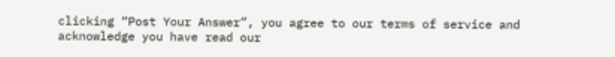clicking “Post Your Answer”, you agree to our terms of service and acknowledge you have read our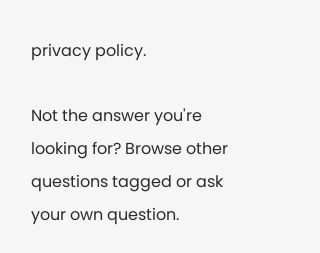privacy policy.

Not the answer you're looking for? Browse other questions tagged or ask your own question.